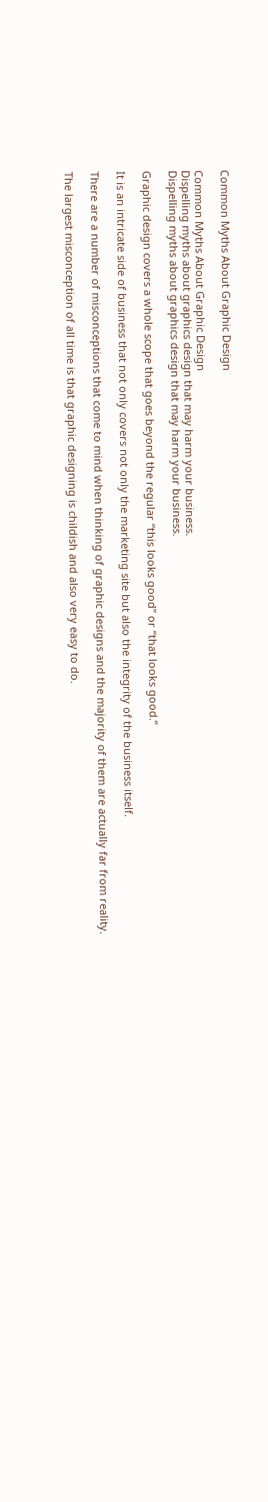Common Myths About Graphic Design

Common Myths About Graphic Design
Dispelling myths about graphics design that may harm your business.
Dispelling myths about graphics design that may harm your business.

Graphic design covers a whole scope that goes beyond the regular “this looks good” or “that looks good.”

It is an intricate side of business that not only covers not only the marketing site but also the integrity of the business itself.

There are a number of misconceptions that come to mind when thinking of graphic designs and the majority of them are actually far from reality.

The largest misconception of all time is that graphic designing is childish and also very easy to do.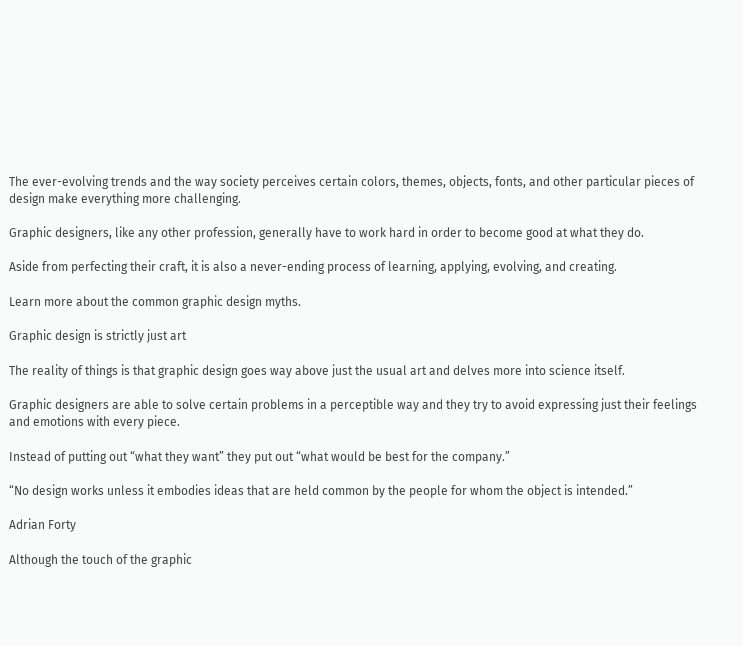The ever-evolving trends and the way society perceives certain colors, themes, objects, fonts, and other particular pieces of design make everything more challenging.

Graphic designers, like any other profession, generally have to work hard in order to become good at what they do.

Aside from perfecting their craft, it is also a never-ending process of learning, applying, evolving, and creating.

Learn more about the common graphic design myths.

Graphic design is strictly just art

The reality of things is that graphic design goes way above just the usual art and delves more into science itself.

Graphic designers are able to solve certain problems in a perceptible way and they try to avoid expressing just their feelings and emotions with every piece.

Instead of putting out “what they want” they put out “what would be best for the company.”

“No design works unless it embodies ideas that are held common by the people for whom the object is intended.”

Adrian Forty

Although the touch of the graphic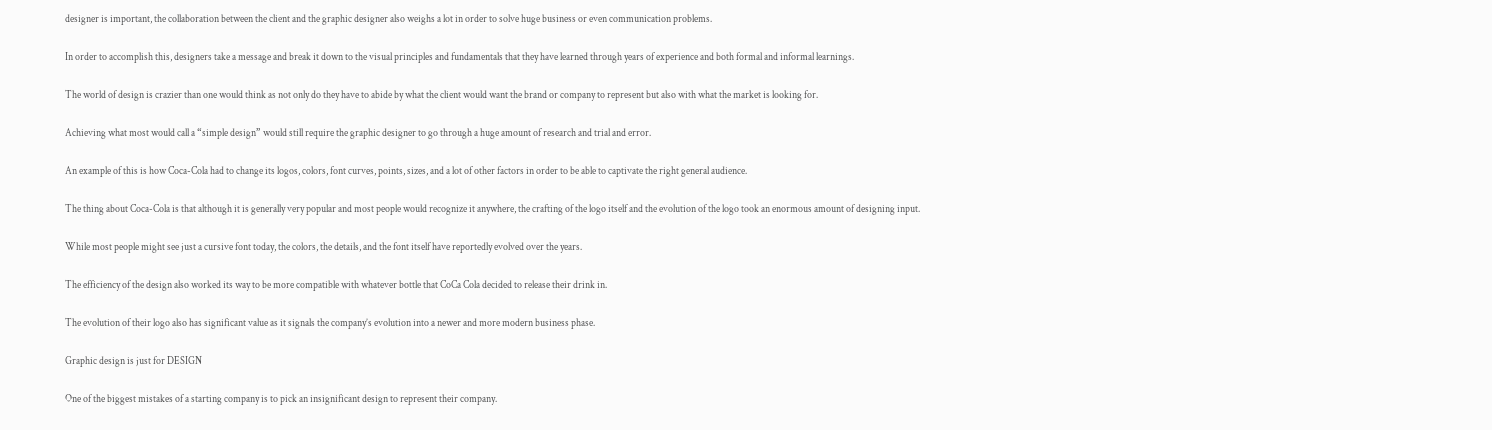designer is important, the collaboration between the client and the graphic designer also weighs a lot in order to solve huge business or even communication problems.

In order to accomplish this, designers take a message and break it down to the visual principles and fundamentals that they have learned through years of experience and both formal and informal learnings.

The world of design is crazier than one would think as not only do they have to abide by what the client would want the brand or company to represent but also with what the market is looking for.

Achieving what most would call a “simple design” would still require the graphic designer to go through a huge amount of research and trial and error.

An example of this is how Coca-Cola had to change its logos, colors, font curves, points, sizes, and a lot of other factors in order to be able to captivate the right general audience.

The thing about Coca-Cola is that although it is generally very popular and most people would recognize it anywhere, the crafting of the logo itself and the evolution of the logo took an enormous amount of designing input.

While most people might see just a cursive font today, the colors, the details, and the font itself have reportedly evolved over the years.

The efficiency of the design also worked its way to be more compatible with whatever bottle that CoCa Cola decided to release their drink in.

The evolution of their logo also has significant value as it signals the company’s evolution into a newer and more modern business phase.

Graphic design is just for DESIGN

One of the biggest mistakes of a starting company is to pick an insignificant design to represent their company.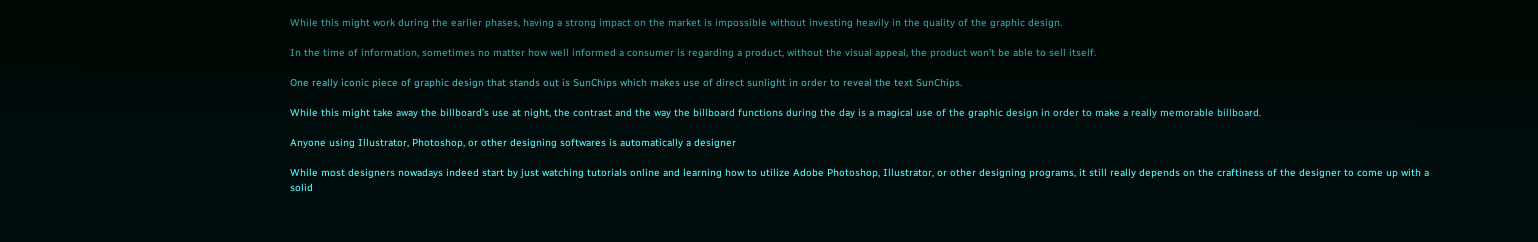While this might work during the earlier phases, having a strong impact on the market is impossible without investing heavily in the quality of the graphic design.

In the time of information, sometimes no matter how well informed a consumer is regarding a product, without the visual appeal, the product won’t be able to sell itself.

One really iconic piece of graphic design that stands out is SunChips which makes use of direct sunlight in order to reveal the text SunChips.

While this might take away the billboard’s use at night, the contrast and the way the billboard functions during the day is a magical use of the graphic design in order to make a really memorable billboard.

Anyone using Illustrator, Photoshop, or other designing softwares is automatically a designer

While most designers nowadays indeed start by just watching tutorials online and learning how to utilize Adobe Photoshop, Illustrator, or other designing programs, it still really depends on the craftiness of the designer to come up with a solid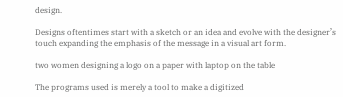design.

Designs oftentimes start with a sketch or an idea and evolve with the designer’s touch expanding the emphasis of the message in a visual art form.

two women designing a logo on a paper with laptop on the table

The programs used is merely a tool to make a digitized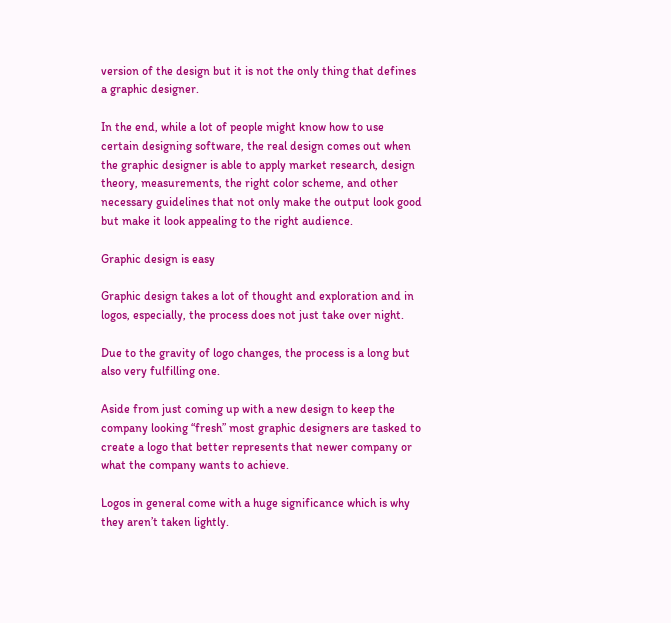version of the design but it is not the only thing that defines a graphic designer.

In the end, while a lot of people might know how to use certain designing software, the real design comes out when the graphic designer is able to apply market research, design theory, measurements, the right color scheme, and other necessary guidelines that not only make the output look good but make it look appealing to the right audience.

Graphic design is easy

Graphic design takes a lot of thought and exploration and in logos, especially, the process does not just take over night.

Due to the gravity of logo changes, the process is a long but also very fulfilling one.

Aside from just coming up with a new design to keep the company looking “fresh” most graphic designers are tasked to create a logo that better represents that newer company or what the company wants to achieve.

Logos in general come with a huge significance which is why they aren’t taken lightly.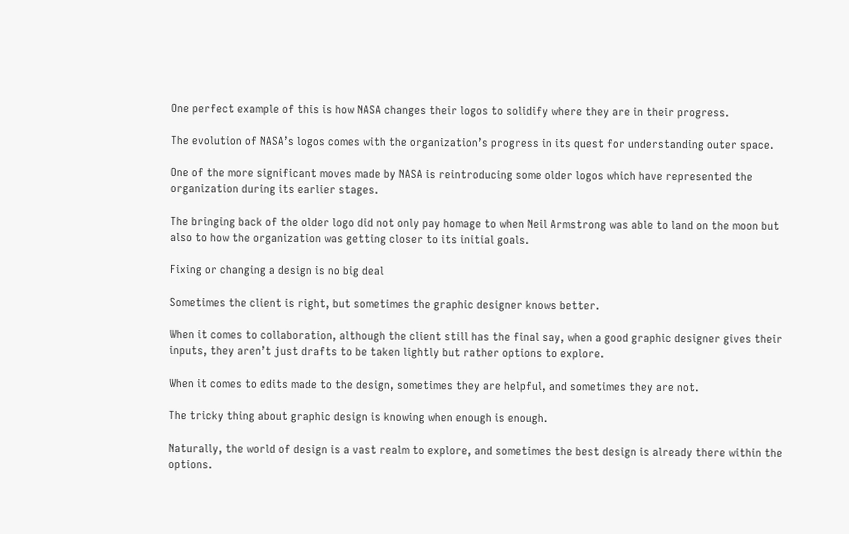One perfect example of this is how NASA changes their logos to solidify where they are in their progress.

The evolution of NASA’s logos comes with the organization’s progress in its quest for understanding outer space.

One of the more significant moves made by NASA is reintroducing some older logos which have represented the organization during its earlier stages.

The bringing back of the older logo did not only pay homage to when Neil Armstrong was able to land on the moon but also to how the organization was getting closer to its initial goals.

Fixing or changing a design is no big deal

Sometimes the client is right, but sometimes the graphic designer knows better.

When it comes to collaboration, although the client still has the final say, when a good graphic designer gives their inputs, they aren’t just drafts to be taken lightly but rather options to explore.

When it comes to edits made to the design, sometimes they are helpful, and sometimes they are not.

The tricky thing about graphic design is knowing when enough is enough.

Naturally, the world of design is a vast realm to explore, and sometimes the best design is already there within the options.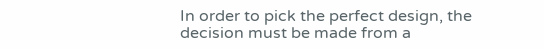In order to pick the perfect design, the decision must be made from a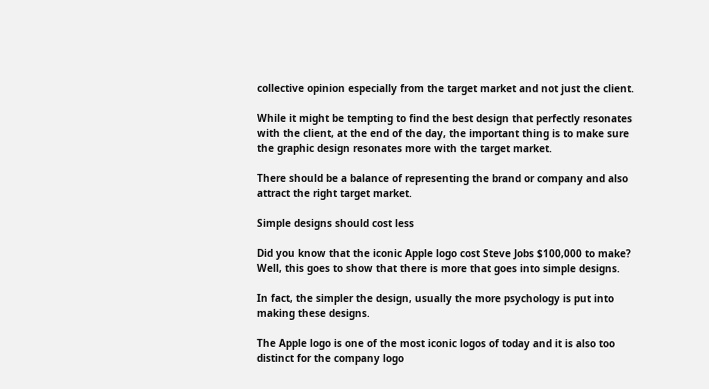collective opinion especially from the target market and not just the client.

While it might be tempting to find the best design that perfectly resonates with the client, at the end of the day, the important thing is to make sure the graphic design resonates more with the target market.

There should be a balance of representing the brand or company and also attract the right target market.

Simple designs should cost less

Did you know that the iconic Apple logo cost Steve Jobs $100,000 to make? Well, this goes to show that there is more that goes into simple designs.

In fact, the simpler the design, usually the more psychology is put into making these designs.

The Apple logo is one of the most iconic logos of today and it is also too distinct for the company logo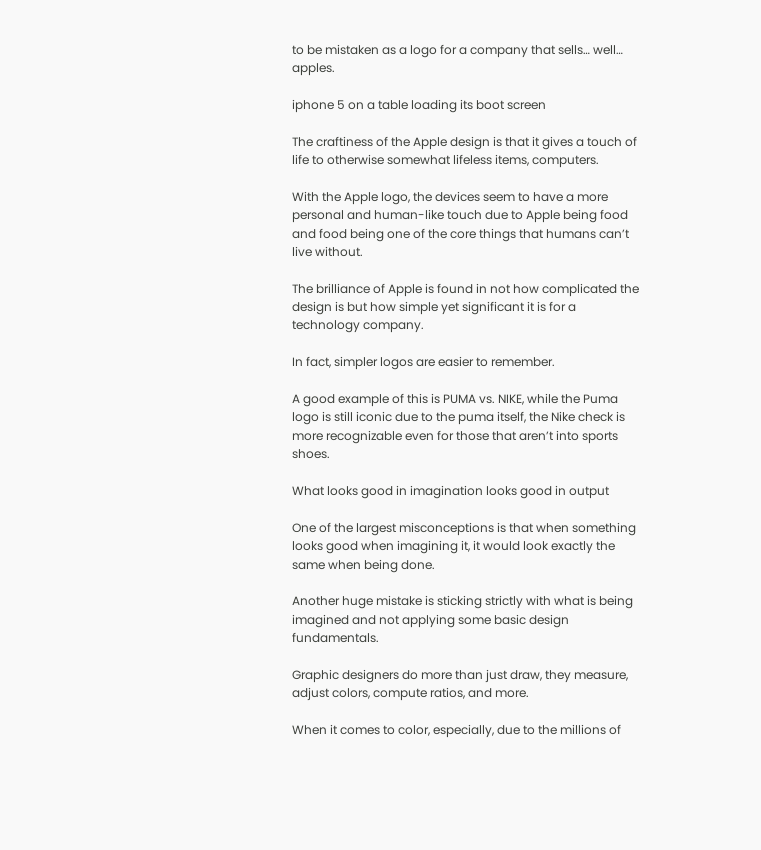to be mistaken as a logo for a company that sells… well… apples.

iphone 5 on a table loading its boot screen

The craftiness of the Apple design is that it gives a touch of life to otherwise somewhat lifeless items, computers.

With the Apple logo, the devices seem to have a more personal and human-like touch due to Apple being food and food being one of the core things that humans can’t live without.

The brilliance of Apple is found in not how complicated the design is but how simple yet significant it is for a technology company.

In fact, simpler logos are easier to remember.

A good example of this is PUMA vs. NIKE, while the Puma logo is still iconic due to the puma itself, the Nike check is more recognizable even for those that aren’t into sports shoes.

What looks good in imagination looks good in output

One of the largest misconceptions is that when something looks good when imagining it, it would look exactly the same when being done.

Another huge mistake is sticking strictly with what is being imagined and not applying some basic design fundamentals.

Graphic designers do more than just draw, they measure, adjust colors, compute ratios, and more.

When it comes to color, especially, due to the millions of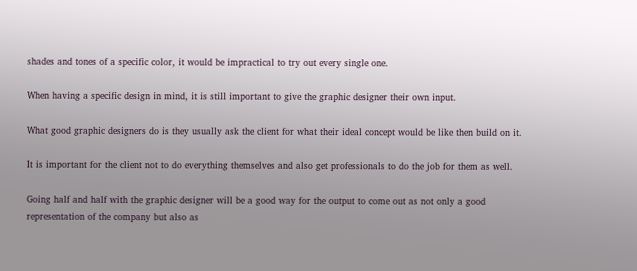shades and tones of a specific color, it would be impractical to try out every single one.

When having a specific design in mind, it is still important to give the graphic designer their own input.

What good graphic designers do is they usually ask the client for what their ideal concept would be like then build on it.

It is important for the client not to do everything themselves and also get professionals to do the job for them as well.

Going half and half with the graphic designer will be a good way for the output to come out as not only a good representation of the company but also as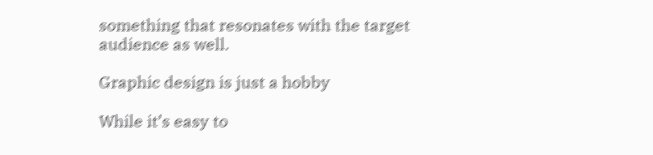something that resonates with the target audience as well.

Graphic design is just a hobby

While it’s easy to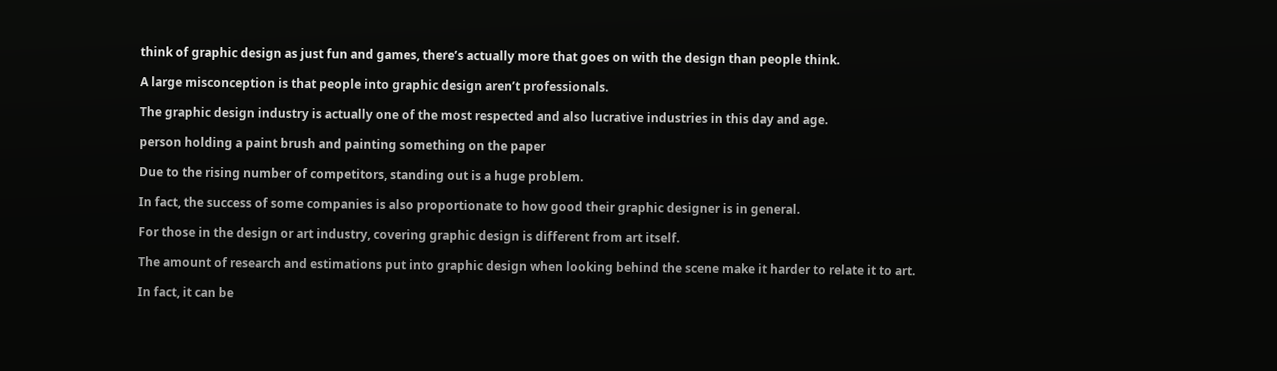think of graphic design as just fun and games, there’s actually more that goes on with the design than people think.

A large misconception is that people into graphic design aren’t professionals.

The graphic design industry is actually one of the most respected and also lucrative industries in this day and age.

person holding a paint brush and painting something on the paper

Due to the rising number of competitors, standing out is a huge problem.

In fact, the success of some companies is also proportionate to how good their graphic designer is in general.

For those in the design or art industry, covering graphic design is different from art itself.

The amount of research and estimations put into graphic design when looking behind the scene make it harder to relate it to art.

In fact, it can be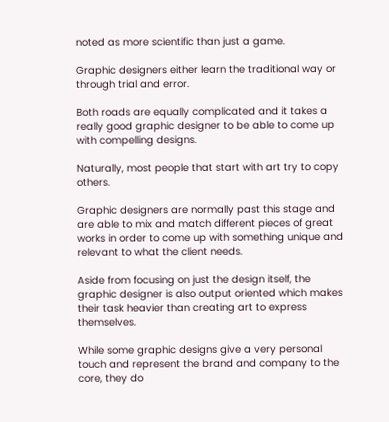noted as more scientific than just a game.

Graphic designers either learn the traditional way or through trial and error.

Both roads are equally complicated and it takes a really good graphic designer to be able to come up with compelling designs.

Naturally, most people that start with art try to copy others.

Graphic designers are normally past this stage and are able to mix and match different pieces of great works in order to come up with something unique and relevant to what the client needs.

Aside from focusing on just the design itself, the graphic designer is also output oriented which makes their task heavier than creating art to express themselves.

While some graphic designs give a very personal touch and represent the brand and company to the core, they do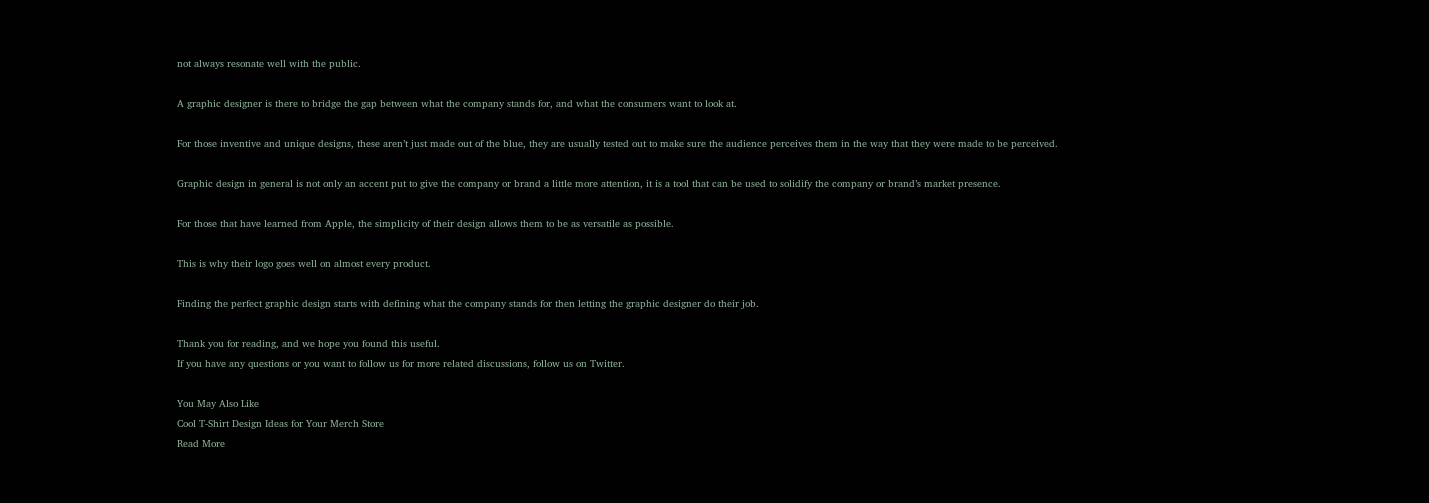not always resonate well with the public.

A graphic designer is there to bridge the gap between what the company stands for, and what the consumers want to look at.

For those inventive and unique designs, these aren’t just made out of the blue, they are usually tested out to make sure the audience perceives them in the way that they were made to be perceived.

Graphic design in general is not only an accent put to give the company or brand a little more attention, it is a tool that can be used to solidify the company or brand’s market presence.

For those that have learned from Apple, the simplicity of their design allows them to be as versatile as possible.

This is why their logo goes well on almost every product.

Finding the perfect graphic design starts with defining what the company stands for then letting the graphic designer do their job.

Thank you for reading, and we hope you found this useful.
If you have any questions or you want to follow us for more related discussions, follow us on Twitter.

You May Also Like
Cool T-Shirt Design Ideas for Your Merch Store
Read More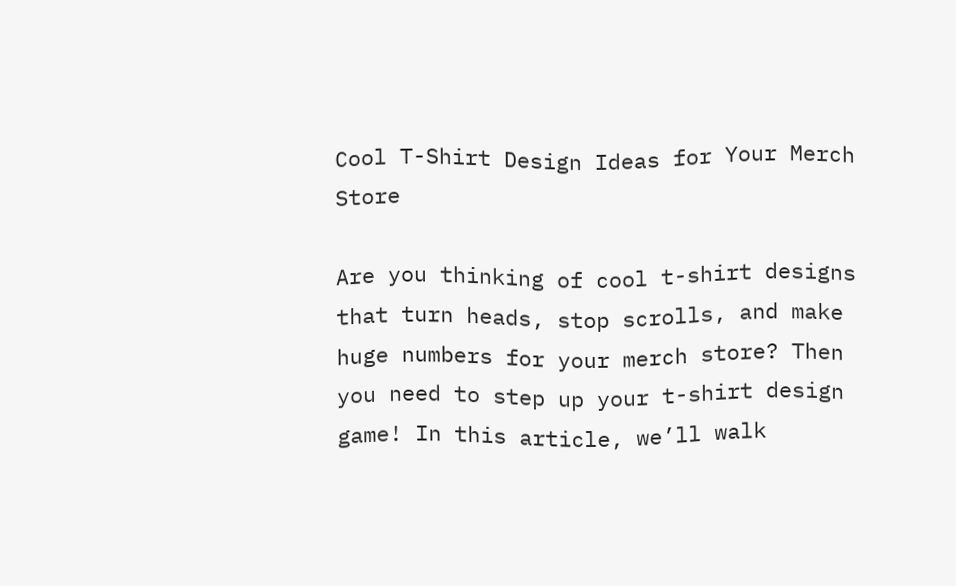Cool T-Shirt Design Ideas for Your Merch Store

Are you thinking of cool t-shirt designs that turn heads, stop scrolls, and make huge numbers for your merch store? Then you need to step up your t-shirt design game! In this article, we’ll walk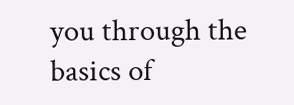you through the basics of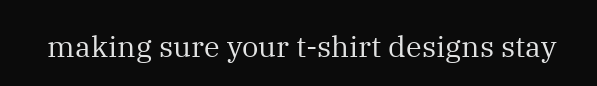making sure your t-shirt designs stay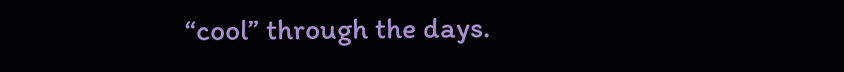“cool” through the days.